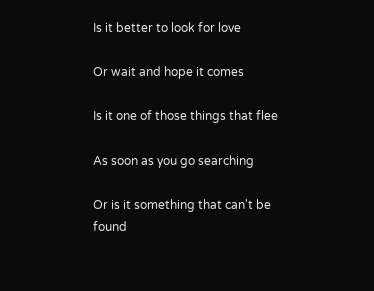Is it better to look for love

Or wait and hope it comes

Is it one of those things that flee

As soon as you go searching

Or is it something that can't be found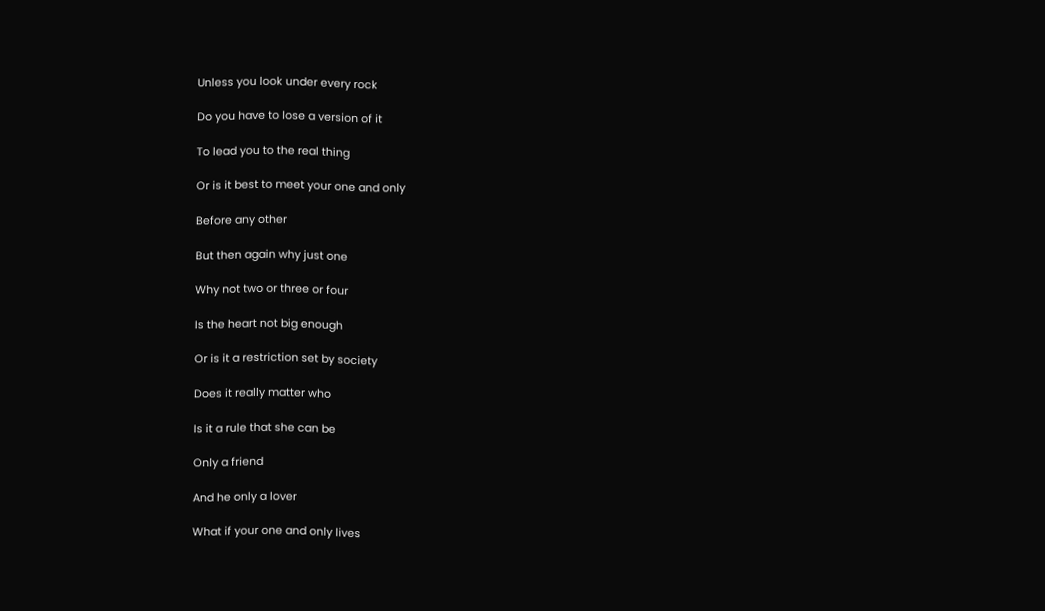Unless you look under every rock

Do you have to lose a version of it

To lead you to the real thing

Or is it best to meet your one and only

Before any other

But then again why just one

Why not two or three or four

Is the heart not big enough

Or is it a restriction set by society

Does it really matter who

Is it a rule that she can be

Only a friend

And he only a lover

What if your one and only lives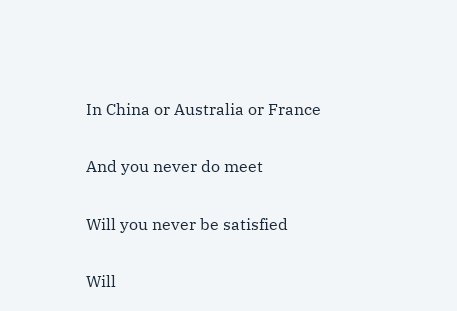In China or Australia or France

And you never do meet

Will you never be satisfied

Will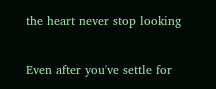the heart never stop looking

Even after you've settle for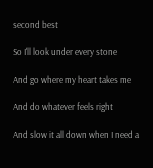second best

So I'll look under every stone

And go where my heart takes me

And do whatever feels right

And slow it all down when I need a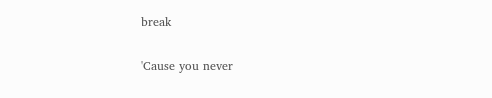break

'Cause you never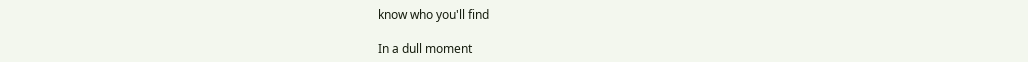know who you'll find

In a dull moment